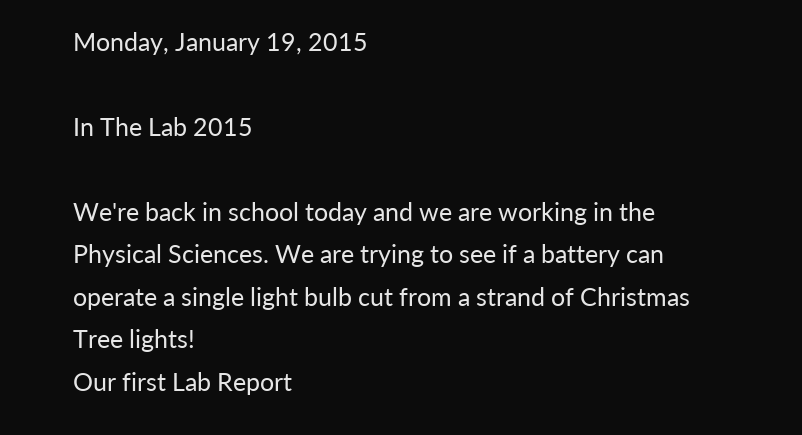Monday, January 19, 2015

In The Lab 2015

We're back in school today and we are working in the Physical Sciences. We are trying to see if a battery can operate a single light bulb cut from a strand of Christmas Tree lights!
Our first Lab Report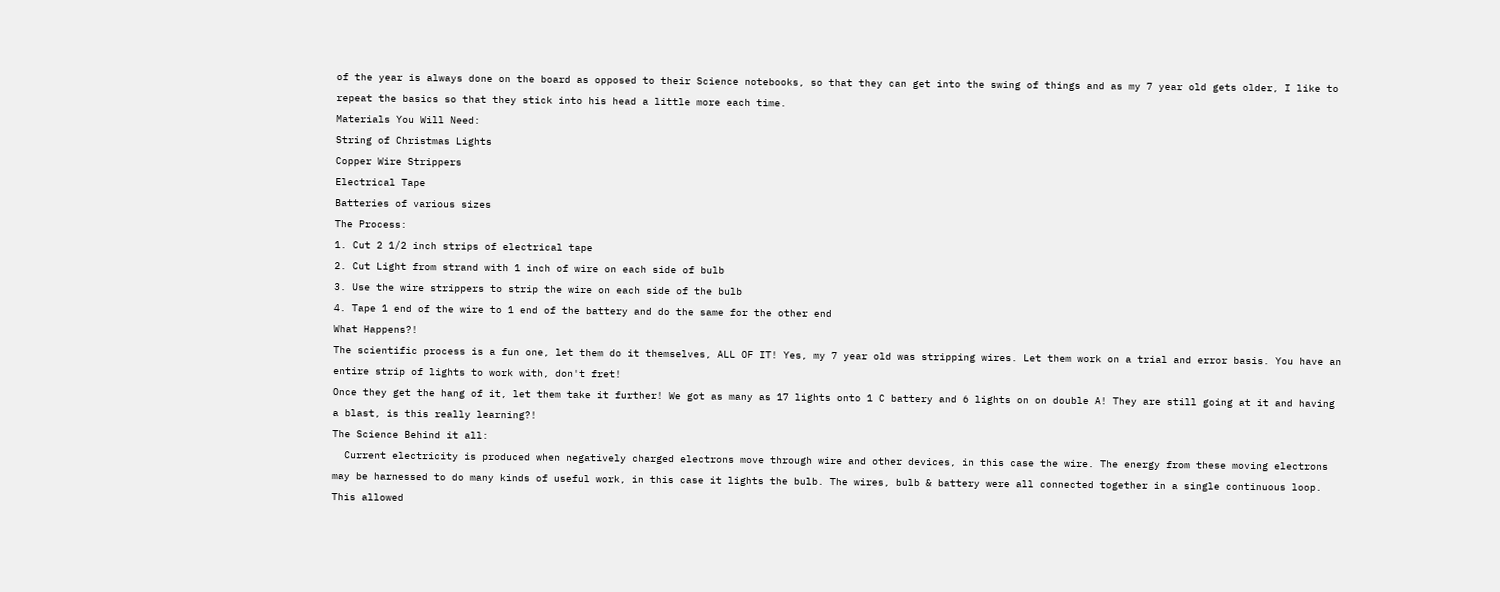of the year is always done on the board as opposed to their Science notebooks, so that they can get into the swing of things and as my 7 year old gets older, I like to repeat the basics so that they stick into his head a little more each time.
Materials You Will Need:
String of Christmas Lights
Copper Wire Strippers
Electrical Tape
Batteries of various sizes
The Process:
1. Cut 2 1/2 inch strips of electrical tape
2. Cut Light from strand with 1 inch of wire on each side of bulb
3. Use the wire strippers to strip the wire on each side of the bulb
4. Tape 1 end of the wire to 1 end of the battery and do the same for the other end
What Happens?!
The scientific process is a fun one, let them do it themselves, ALL OF IT! Yes, my 7 year old was stripping wires. Let them work on a trial and error basis. You have an entire strip of lights to work with, don't fret!
Once they get the hang of it, let them take it further! We got as many as 17 lights onto 1 C battery and 6 lights on on double A! They are still going at it and having a blast, is this really learning?!
The Science Behind it all:
  Current electricity is produced when negatively charged electrons move through wire and other devices, in this case the wire. The energy from these moving electrons may be harnessed to do many kinds of useful work, in this case it lights the bulb. The wires, bulb & battery were all connected together in a single continuous loop.  This allowed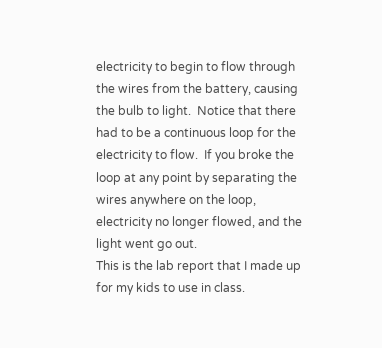electricity to begin to flow through the wires from the battery, causing the bulb to light.  Notice that there had to be a continuous loop for the electricity to flow.  If you broke the loop at any point by separating the wires anywhere on the loop, electricity no longer flowed, and the light went go out.
This is the lab report that I made up for my kids to use in class.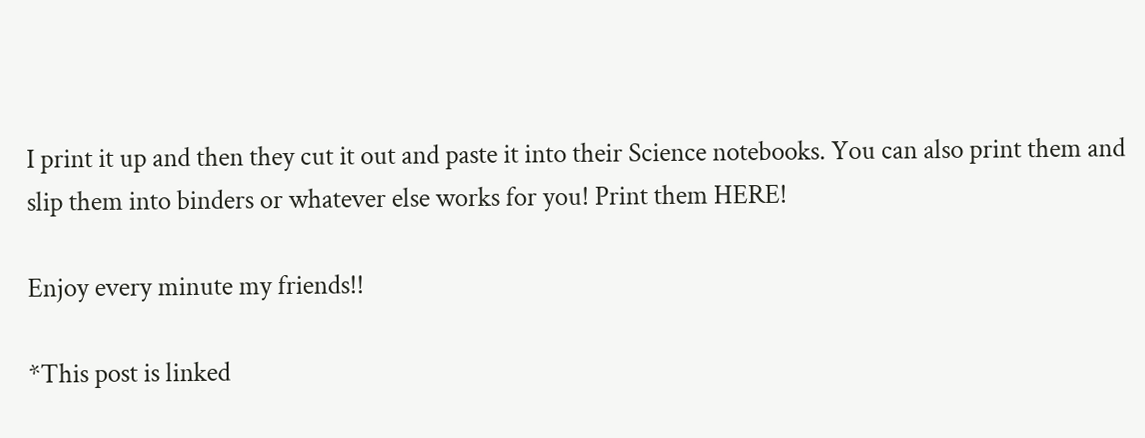I print it up and then they cut it out and paste it into their Science notebooks. You can also print them and slip them into binders or whatever else works for you! Print them HERE!

Enjoy every minute my friends!!

*This post is linked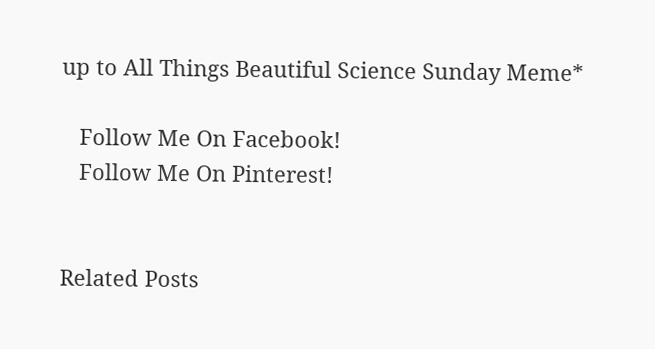up to All Things Beautiful Science Sunday Meme*

   Follow Me On Facebook!
   Follow Me On Pinterest!


Related Posts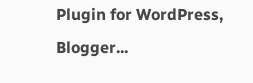Plugin for WordPress, Blogger...